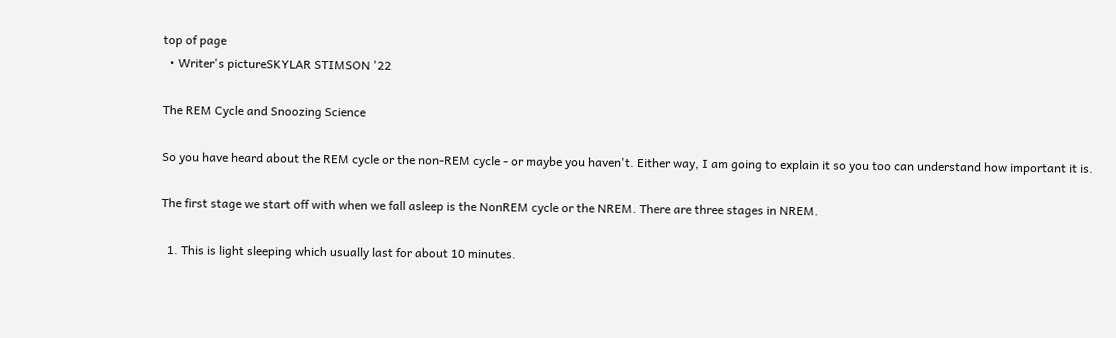top of page
  • Writer's pictureSKYLAR STIMSON '22

The REM Cycle and Snoozing Science

So you have heard about the REM cycle or the non-REM cycle - or maybe you haven't. Either way, I am going to explain it so you too can understand how important it is.

The first stage we start off with when we fall asleep is the NonREM cycle or the NREM. There are three stages in NREM.

  1. This is light sleeping which usually last for about 10 minutes.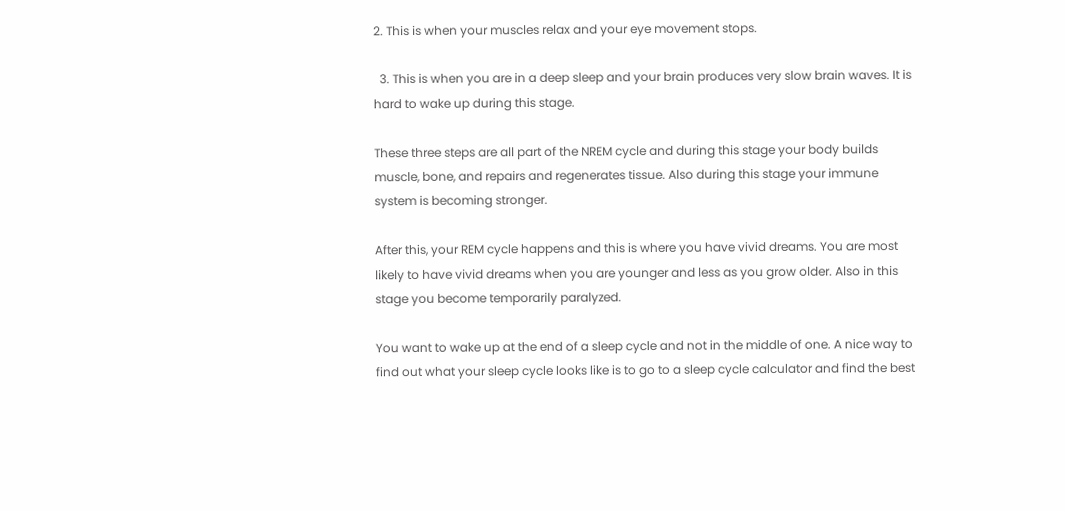2. This is when your muscles relax and your eye movement stops.

  3. This is when you are in a deep sleep and your brain produces very slow brain waves. It is hard to wake up during this stage.

These three steps are all part of the NREM cycle and during this stage your body builds muscle, bone, and repairs and regenerates tissue. Also during this stage your immune system is becoming stronger.

After this, your REM cycle happens and this is where you have vivid dreams. You are most likely to have vivid dreams when you are younger and less as you grow older. Also in this stage you become temporarily paralyzed.

You want to wake up at the end of a sleep cycle and not in the middle of one. A nice way to find out what your sleep cycle looks like is to go to a sleep cycle calculator and find the best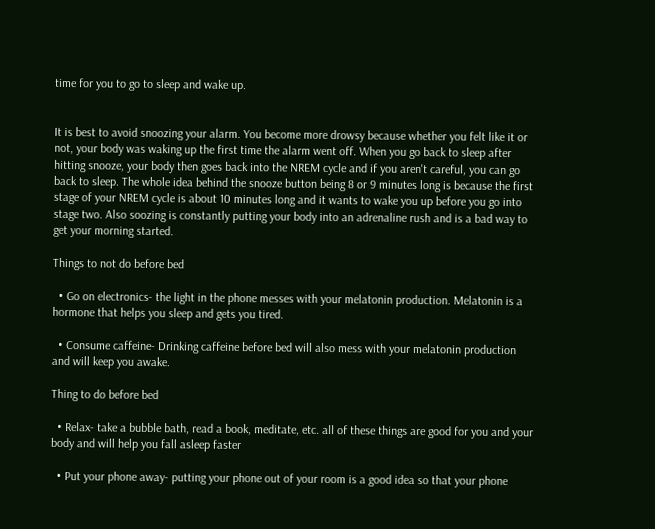time for you to go to sleep and wake up.


It is best to avoid snoozing your alarm. You become more drowsy because whether you felt like it or not, your body was waking up the first time the alarm went off. When you go back to sleep after hitting snooze, your body then goes back into the NREM cycle and if you aren't careful, you can go back to sleep. The whole idea behind the snooze button being 8 or 9 minutes long is because the first stage of your NREM cycle is about 10 minutes long and it wants to wake you up before you go into stage two. Also soozing is constantly putting your body into an adrenaline rush and is a bad way to get your morning started.

Things to not do before bed

  • Go on electronics- the light in the phone messes with your melatonin production. Melatonin is a hormone that helps you sleep and gets you tired.

  • Consume caffeine- Drinking caffeine before bed will also mess with your melatonin production and will keep you awake.

Thing to do before bed

  • Relax- take a bubble bath, read a book, meditate, etc. all of these things are good for you and your body and will help you fall asleep faster

  • Put your phone away- putting your phone out of your room is a good idea so that your phone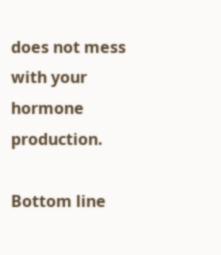does not mess with your hormone production.

Bottom line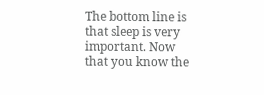The bottom line is that sleep is very important. Now that you know the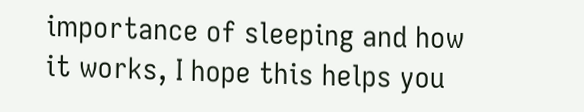importance of sleeping and how it works, I hope this helps you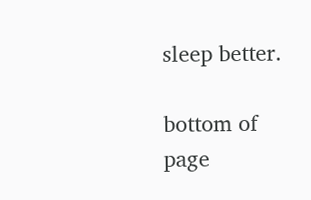sleep better.

bottom of page